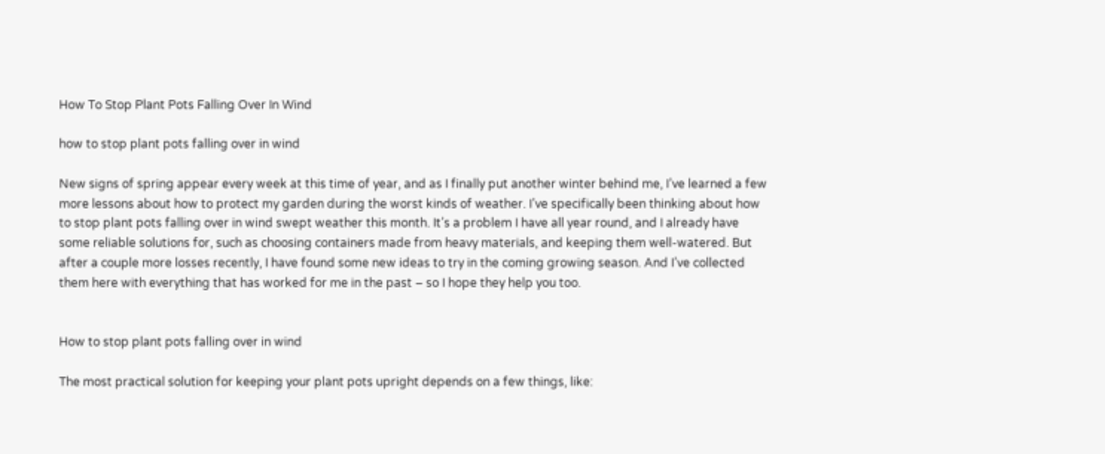How To Stop Plant Pots Falling Over In Wind

how to stop plant pots falling over in wind

New signs of spring appear every week at this time of year, and as I finally put another winter behind me, I’ve learned a few more lessons about how to protect my garden during the worst kinds of weather. I’ve specifically been thinking about how to stop plant pots falling over in wind swept weather this month. It’s a problem I have all year round, and I already have some reliable solutions for, such as choosing containers made from heavy materials, and keeping them well-watered. But after a couple more losses recently, I have found some new ideas to try in the coming growing season. And I’ve collected them here with everything that has worked for me in the past – so I hope they help you too.


How to stop plant pots falling over in wind

The most practical solution for keeping your plant pots upright depends on a few things, like: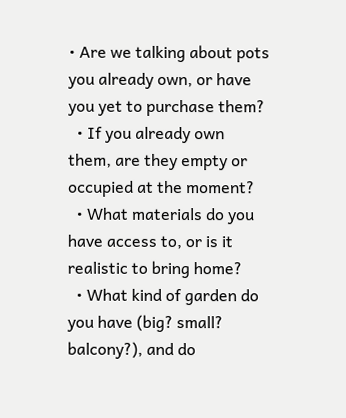• Are we talking about pots you already own, or have you yet to purchase them?
  • If you already own them, are they empty or occupied at the moment?
  • What materials do you have access to, or is it realistic to bring home?
  • What kind of garden do you have (big? small? balcony?), and do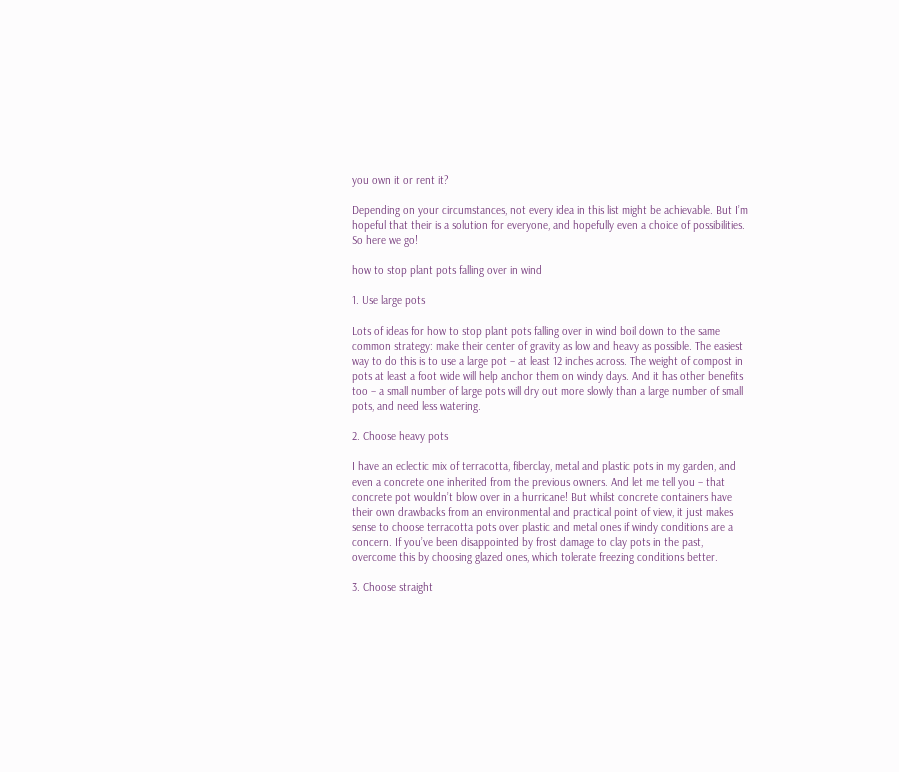you own it or rent it?

Depending on your circumstances, not every idea in this list might be achievable. But I’m hopeful that their is a solution for everyone, and hopefully even a choice of possibilities. So here we go!

how to stop plant pots falling over in wind

1. Use large pots

Lots of ideas for how to stop plant pots falling over in wind boil down to the same common strategy: make their center of gravity as low and heavy as possible. The easiest way to do this is to use a large pot – at least 12 inches across. The weight of compost in pots at least a foot wide will help anchor them on windy days. And it has other benefits too – a small number of large pots will dry out more slowly than a large number of small pots, and need less watering.

2. Choose heavy pots

I have an eclectic mix of terracotta, fiberclay, metal and plastic pots in my garden, and even a concrete one inherited from the previous owners. And let me tell you – that concrete pot wouldn’t blow over in a hurricane! But whilst concrete containers have their own drawbacks from an environmental and practical point of view, it just makes sense to choose terracotta pots over plastic and metal ones if windy conditions are a concern. If you’ve been disappointed by frost damage to clay pots in the past, overcome this by choosing glazed ones, which tolerate freezing conditions better.

3. Choose straight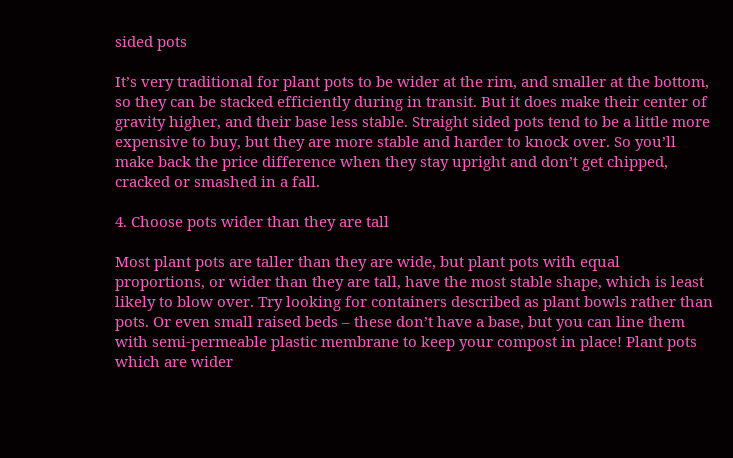sided pots

It’s very traditional for plant pots to be wider at the rim, and smaller at the bottom, so they can be stacked efficiently during in transit. But it does make their center of gravity higher, and their base less stable. Straight sided pots tend to be a little more expensive to buy, but they are more stable and harder to knock over. So you’ll make back the price difference when they stay upright and don’t get chipped, cracked or smashed in a fall.

4. Choose pots wider than they are tall

Most plant pots are taller than they are wide, but plant pots with equal proportions, or wider than they are tall, have the most stable shape, which is least likely to blow over. Try looking for containers described as plant bowls rather than pots. Or even small raised beds – these don’t have a base, but you can line them with semi-permeable plastic membrane to keep your compost in place! Plant pots which are wider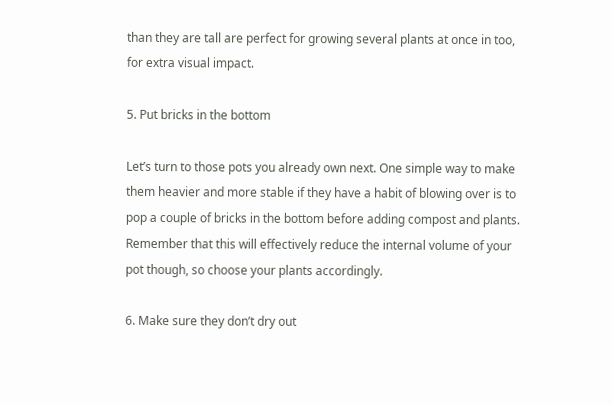than they are tall are perfect for growing several plants at once in too, for extra visual impact.

5. Put bricks in the bottom

Let’s turn to those pots you already own next. One simple way to make them heavier and more stable if they have a habit of blowing over is to pop a couple of bricks in the bottom before adding compost and plants. Remember that this will effectively reduce the internal volume of your pot though, so choose your plants accordingly.

6. Make sure they don’t dry out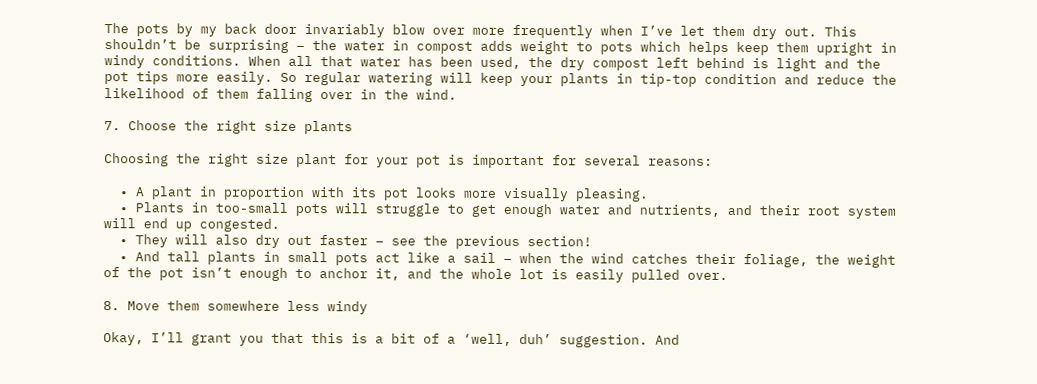The pots by my back door invariably blow over more frequently when I’ve let them dry out. This shouldn’t be surprising – the water in compost adds weight to pots which helps keep them upright in windy conditions. When all that water has been used, the dry compost left behind is light and the pot tips more easily. So regular watering will keep your plants in tip-top condition and reduce the likelihood of them falling over in the wind.

7. Choose the right size plants

Choosing the right size plant for your pot is important for several reasons:

  • A plant in proportion with its pot looks more visually pleasing.
  • Plants in too-small pots will struggle to get enough water and nutrients, and their root system will end up congested.
  • They will also dry out faster – see the previous section!
  • And tall plants in small pots act like a sail – when the wind catches their foliage, the weight of the pot isn’t enough to anchor it, and the whole lot is easily pulled over.

8. Move them somewhere less windy

Okay, I’ll grant you that this is a bit of a ‘well, duh’ suggestion. And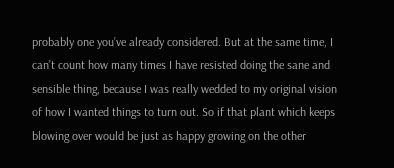probably one you’ve already considered. But at the same time, I can’t count how many times I have resisted doing the sane and sensible thing, because I was really wedded to my original vision of how I wanted things to turn out. So if that plant which keeps blowing over would be just as happy growing on the other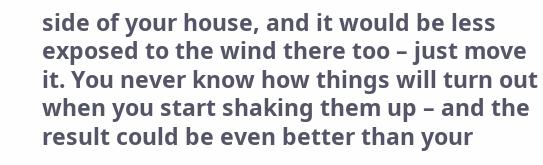side of your house, and it would be less exposed to the wind there too – just move it. You never know how things will turn out when you start shaking them up – and the result could be even better than your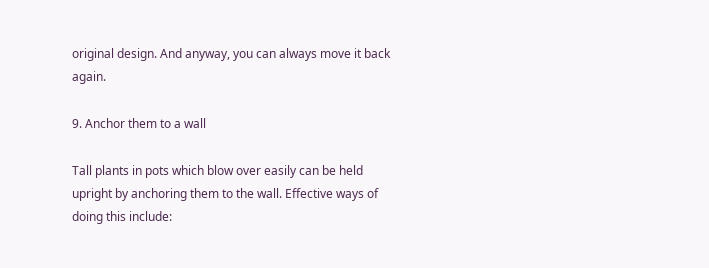original design. And anyway, you can always move it back again.

9. Anchor them to a wall

Tall plants in pots which blow over easily can be held upright by anchoring them to the wall. Effective ways of doing this include: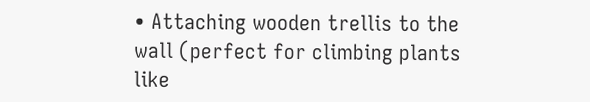• Attaching wooden trellis to the wall (perfect for climbing plants like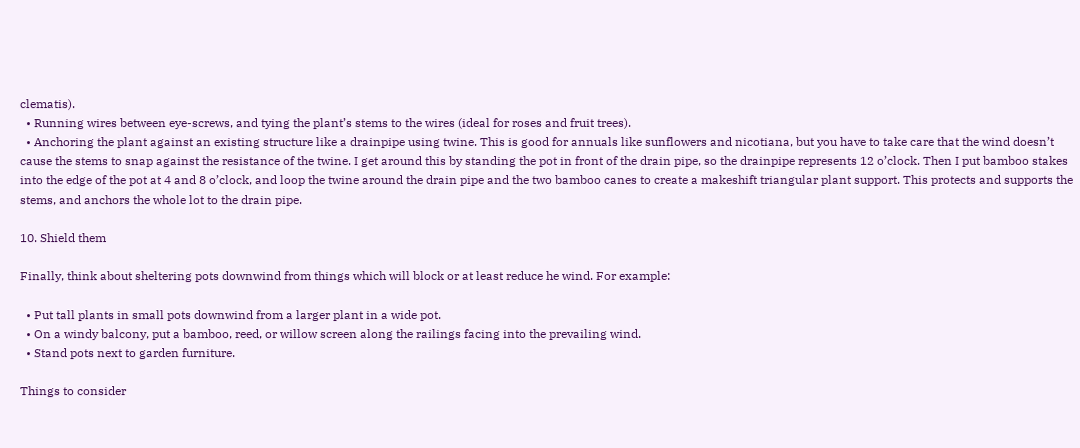clematis).
  • Running wires between eye-screws, and tying the plant’s stems to the wires (ideal for roses and fruit trees).
  • Anchoring the plant against an existing structure like a drainpipe using twine. This is good for annuals like sunflowers and nicotiana, but you have to take care that the wind doesn’t cause the stems to snap against the resistance of the twine. I get around this by standing the pot in front of the drain pipe, so the drainpipe represents 12 o’clock. Then I put bamboo stakes into the edge of the pot at 4 and 8 o’clock, and loop the twine around the drain pipe and the two bamboo canes to create a makeshift triangular plant support. This protects and supports the stems, and anchors the whole lot to the drain pipe.

10. Shield them

Finally, think about sheltering pots downwind from things which will block or at least reduce he wind. For example:

  • Put tall plants in small pots downwind from a larger plant in a wide pot.
  • On a windy balcony, put a bamboo, reed, or willow screen along the railings facing into the prevailing wind.
  • Stand pots next to garden furniture.

Things to consider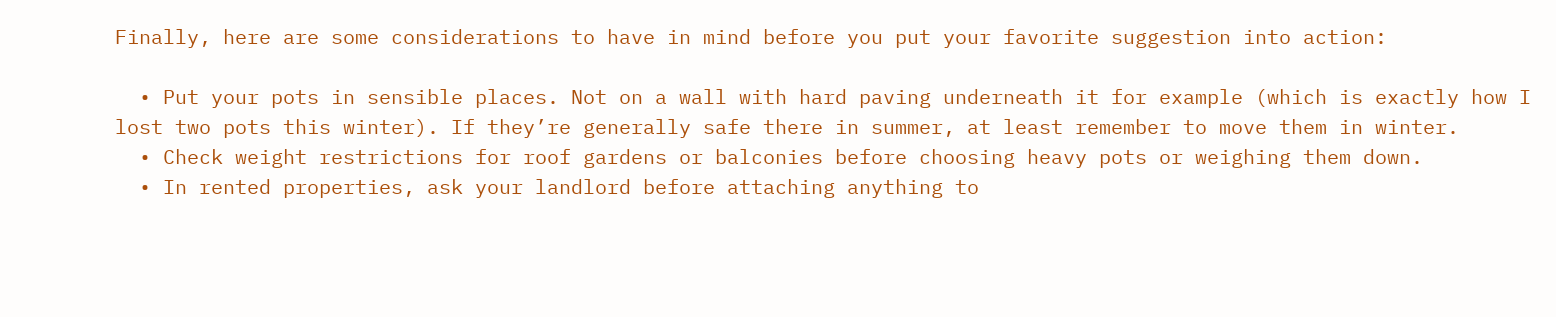Finally, here are some considerations to have in mind before you put your favorite suggestion into action:

  • Put your pots in sensible places. Not on a wall with hard paving underneath it for example (which is exactly how I lost two pots this winter). If they’re generally safe there in summer, at least remember to move them in winter.
  • Check weight restrictions for roof gardens or balconies before choosing heavy pots or weighing them down.
  • In rented properties, ask your landlord before attaching anything to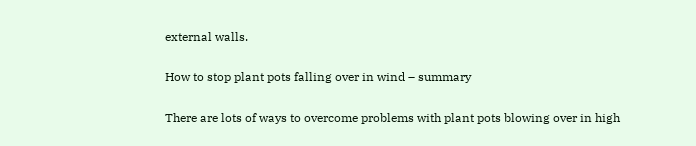external walls.

How to stop plant pots falling over in wind – summary

There are lots of ways to overcome problems with plant pots blowing over in high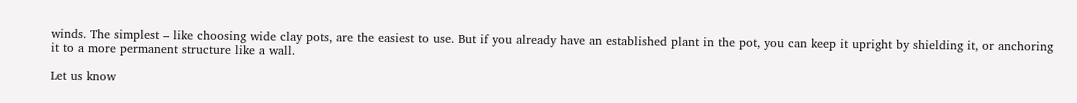winds. The simplest – like choosing wide clay pots, are the easiest to use. But if you already have an established plant in the pot, you can keep it upright by shielding it, or anchoring it to a more permanent structure like a wall.

Let us know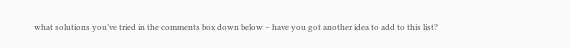what solutions you’ve tried in the comments box down below – have you got another idea to add to this list?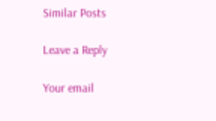Similar Posts

Leave a Reply

Your email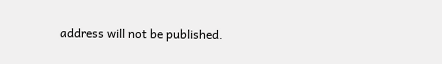address will not be published.